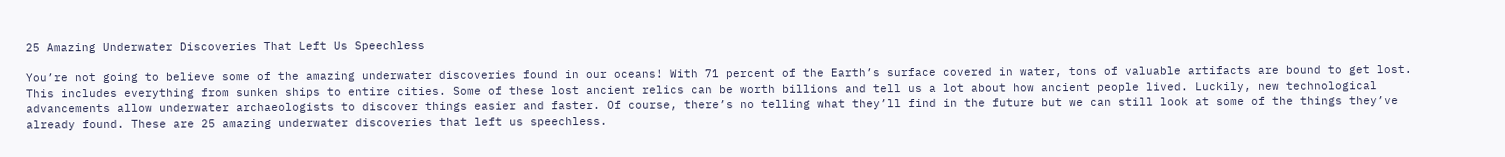25 Amazing Underwater Discoveries That Left Us Speechless

You’re not going to believe some of the amazing underwater discoveries found in our oceans! With 71 percent of the Earth’s surface covered in water, tons of valuable artifacts are bound to get lost. This includes everything from sunken ships to entire cities. Some of these lost ancient relics can be worth billions and tell us a lot about how ancient people lived. Luckily, new technological advancements allow underwater archaeologists to discover things easier and faster. Of course, there’s no telling what they’ll find in the future but we can still look at some of the things they’ve already found. These are 25 amazing underwater discoveries that left us speechless.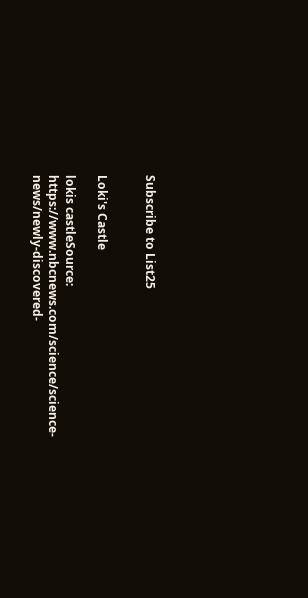Subscribe to List25


Loki's Castle

lokis castleSource: https://www.nbcnews.com/science/science-news/newly-discovered-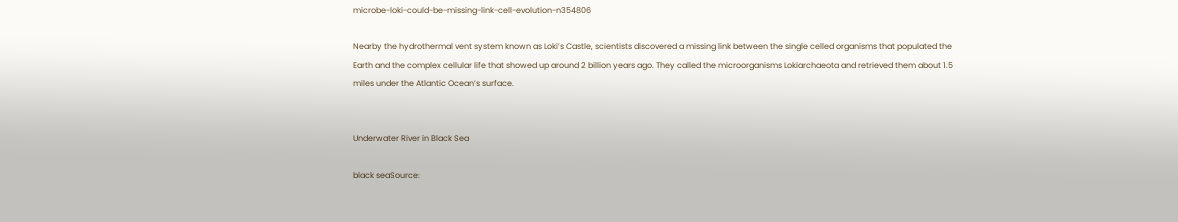microbe-loki-could-be-missing-link-cell-evolution-n354806

Nearby the hydrothermal vent system known as Loki’s Castle, scientists discovered a missing link between the single celled organisms that populated the Earth and the complex cellular life that showed up around 2 billion years ago. They called the microorganisms Lokiarchaeota and retrieved them about 1.5 miles under the Atlantic Ocean’s surface.


Underwater River in Black Sea

black seaSource: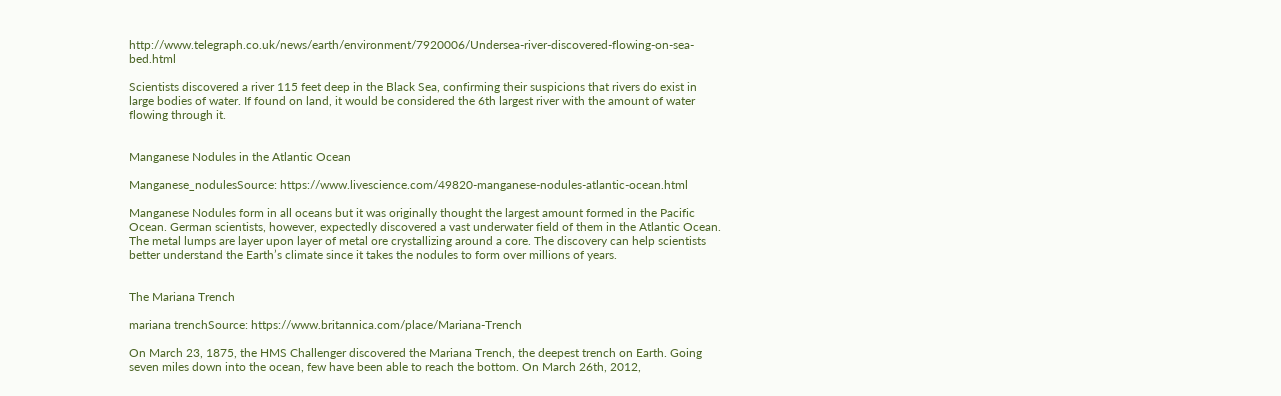http://www.telegraph.co.uk/news/earth/environment/7920006/Undersea-river-discovered-flowing-on-sea-bed.html

Scientists discovered a river 115 feet deep in the Black Sea, confirming their suspicions that rivers do exist in large bodies of water. If found on land, it would be considered the 6th largest river with the amount of water flowing through it.


Manganese Nodules in the Atlantic Ocean

Manganese_nodulesSource: https://www.livescience.com/49820-manganese-nodules-atlantic-ocean.html

Manganese Nodules form in all oceans but it was originally thought the largest amount formed in the Pacific Ocean. German scientists, however, expectedly discovered a vast underwater field of them in the Atlantic Ocean. The metal lumps are layer upon layer of metal ore crystallizing around a core. The discovery can help scientists better understand the Earth’s climate since it takes the nodules to form over millions of years.


The Mariana Trench

mariana trenchSource: https://www.britannica.com/place/Mariana-Trench

On March 23, 1875, the HMS Challenger discovered the Mariana Trench, the deepest trench on Earth. Going seven miles down into the ocean, few have been able to reach the bottom. On March 26th, 2012,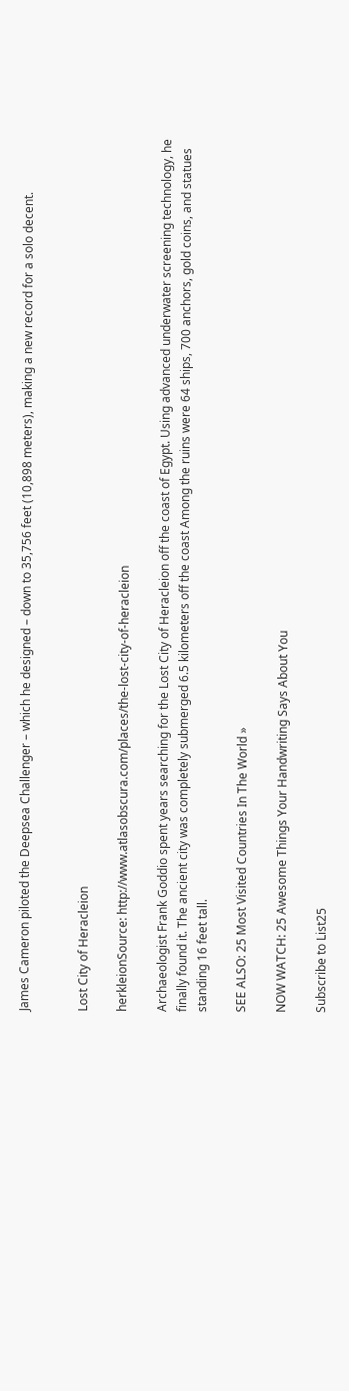James Cameron piloted the Deepsea Challenger – which he designed – down to 35,756 feet (10,898 meters), making a new record for a solo decent.


Lost City of Heracleion

herkleionSource: http://www.atlasobscura.com/places/the-lost-city-of-heracleion

Archaeologist Frank Goddio spent years searching for the Lost City of Heracleion off the coast of Egypt. Using advanced underwater screening technology, he finally found it. The ancient city was completely submerged 6.5 kilometers off the coast Among the ruins were 64 ships, 700 anchors, gold coins, and statues standing 16 feet tall.

SEE ALSO: 25 Most Visited Countries In The World »

NOW WATCH: 25 Awesome Things Your Handwriting Says About You

Subscribe to List25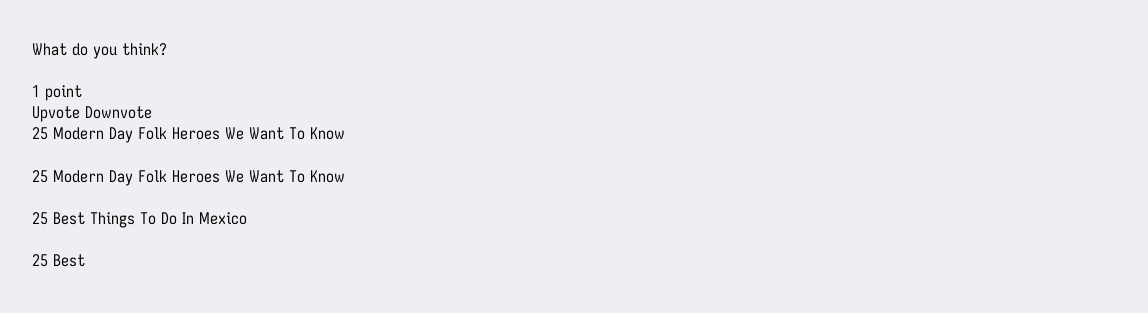What do you think?

1 point
Upvote Downvote
25 Modern Day Folk Heroes We Want To Know

25 Modern Day Folk Heroes We Want To Know

25 Best Things To Do In Mexico

25 Best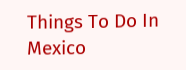Things To Do In Mexico